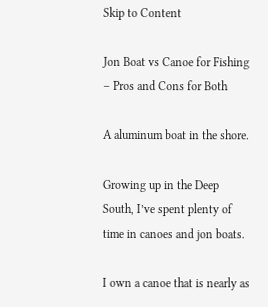Skip to Content

Jon Boat vs Canoe for Fishing – Pros and Cons for Both

A aluminum boat in the shore.

Growing up in the Deep South, I’ve spent plenty of time in canoes and jon boats.

I own a canoe that is nearly as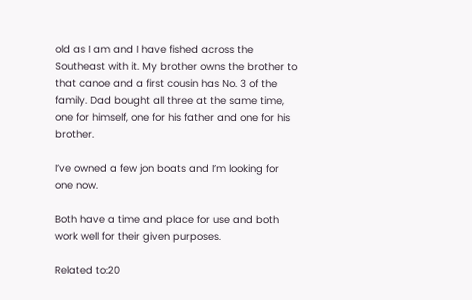old as I am and I have fished across the Southeast with it. My brother owns the brother to that canoe and a first cousin has No. 3 of the family. Dad bought all three at the same time, one for himself, one for his father and one for his brother.

I’ve owned a few jon boats and I’m looking for one now.

Both have a time and place for use and both work well for their given purposes.

Related to:20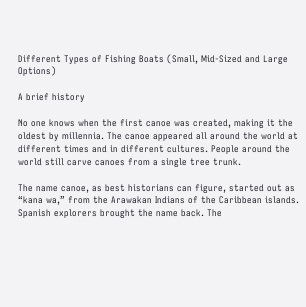Different Types of Fishing Boats (Small, Mid-Sized and Large Options)

A brief history

No one knows when the first canoe was created, making it the oldest by millennia. The canoe appeared all around the world at different times and in different cultures. People around the world still carve canoes from a single tree trunk.

The name canoe, as best historians can figure, started out as “kana wa,” from the Arawakan Indians of the Caribbean islands. Spanish explorers brought the name back. The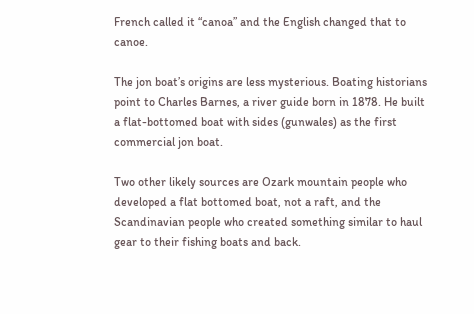French called it “canoa” and the English changed that to canoe.

The jon boat’s origins are less mysterious. Boating historians point to Charles Barnes, a river guide born in 1878. He built a flat-bottomed boat with sides (gunwales) as the first commercial jon boat.

Two other likely sources are Ozark mountain people who developed a flat bottomed boat, not a raft, and the Scandinavian people who created something similar to haul gear to their fishing boats and back.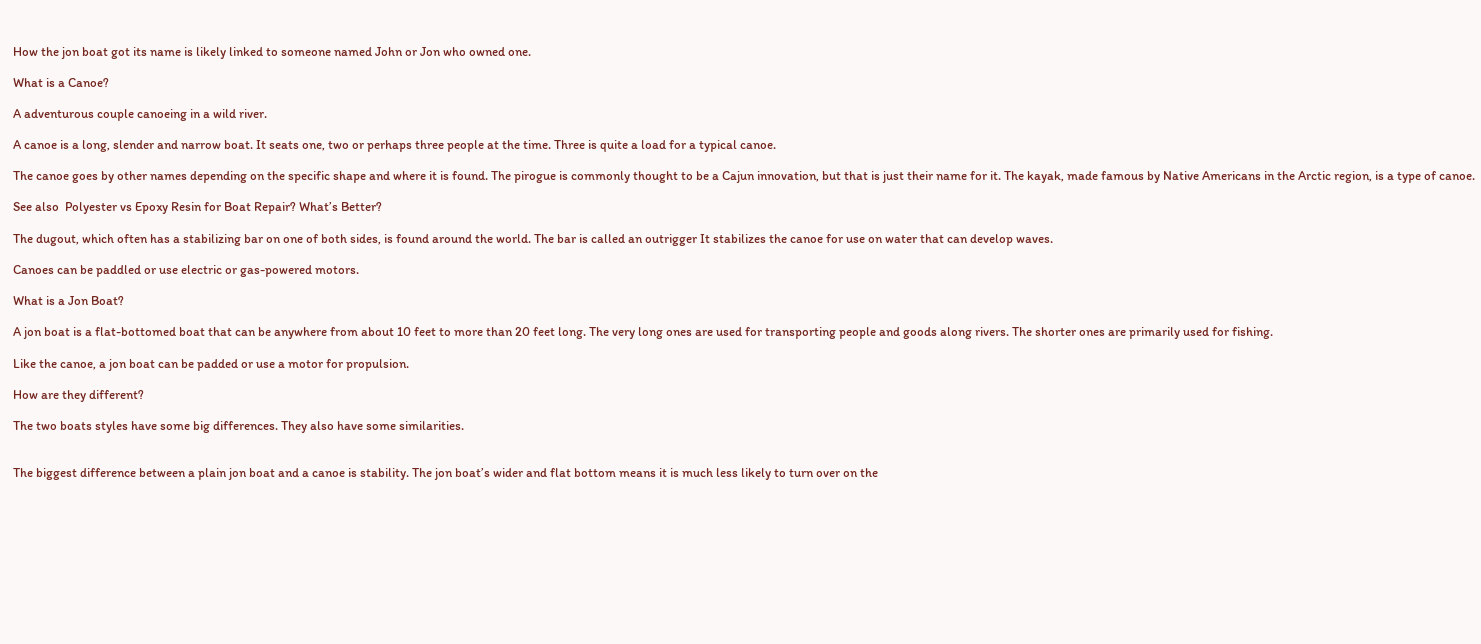How the jon boat got its name is likely linked to someone named John or Jon who owned one.

What is a Canoe?

A adventurous couple canoeing in a wild river.

A canoe is a long, slender and narrow boat. It seats one, two or perhaps three people at the time. Three is quite a load for a typical canoe.

The canoe goes by other names depending on the specific shape and where it is found. The pirogue is commonly thought to be a Cajun innovation, but that is just their name for it. The kayak, made famous by Native Americans in the Arctic region, is a type of canoe.

See also  Polyester vs Epoxy Resin for Boat Repair? What’s Better?

The dugout, which often has a stabilizing bar on one of both sides, is found around the world. The bar is called an outrigger It stabilizes the canoe for use on water that can develop waves.

Canoes can be paddled or use electric or gas-powered motors.

What is a Jon Boat?

A jon boat is a flat-bottomed boat that can be anywhere from about 10 feet to more than 20 feet long. The very long ones are used for transporting people and goods along rivers. The shorter ones are primarily used for fishing.

Like the canoe, a jon boat can be padded or use a motor for propulsion.

How are they different?

The two boats styles have some big differences. They also have some similarities.


The biggest difference between a plain jon boat and a canoe is stability. The jon boat’s wider and flat bottom means it is much less likely to turn over on the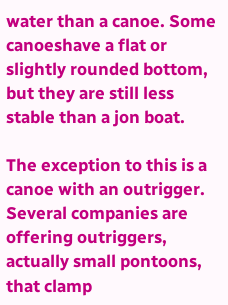water than a canoe. Some canoeshave a flat or slightly rounded bottom, but they are still less stable than a jon boat.

The exception to this is a canoe with an outrigger. Several companies are offering outriggers, actually small pontoons, that clamp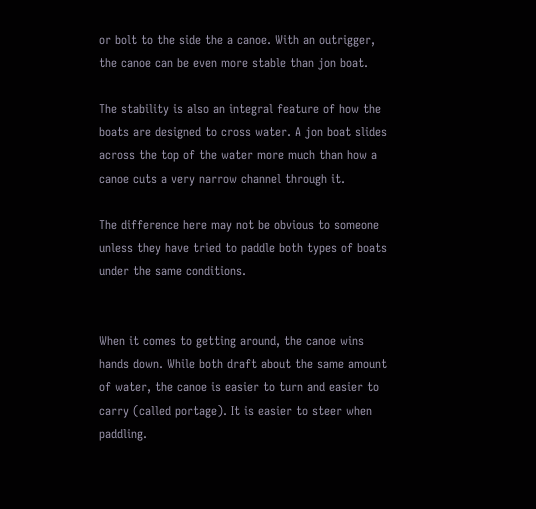or bolt to the side the a canoe. With an outrigger, the canoe can be even more stable than jon boat.

The stability is also an integral feature of how the boats are designed to cross water. A jon boat slides across the top of the water more much than how a canoe cuts a very narrow channel through it.

The difference here may not be obvious to someone unless they have tried to paddle both types of boats under the same conditions.


When it comes to getting around, the canoe wins hands down. While both draft about the same amount of water, the canoe is easier to turn and easier to carry (called portage). It is easier to steer when paddling.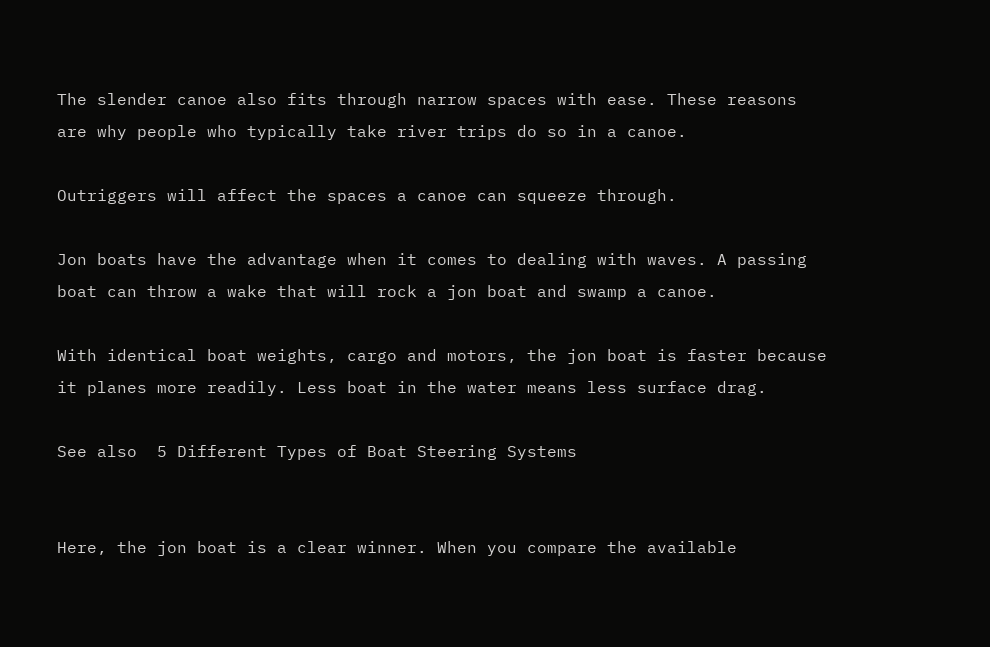The slender canoe also fits through narrow spaces with ease. These reasons are why people who typically take river trips do so in a canoe.

Outriggers will affect the spaces a canoe can squeeze through.

Jon boats have the advantage when it comes to dealing with waves. A passing boat can throw a wake that will rock a jon boat and swamp a canoe.

With identical boat weights, cargo and motors, the jon boat is faster because it planes more readily. Less boat in the water means less surface drag.

See also  5 Different Types of Boat Steering Systems


Here, the jon boat is a clear winner. When you compare the available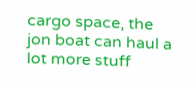cargo space, the jon boat can haul a lot more stuff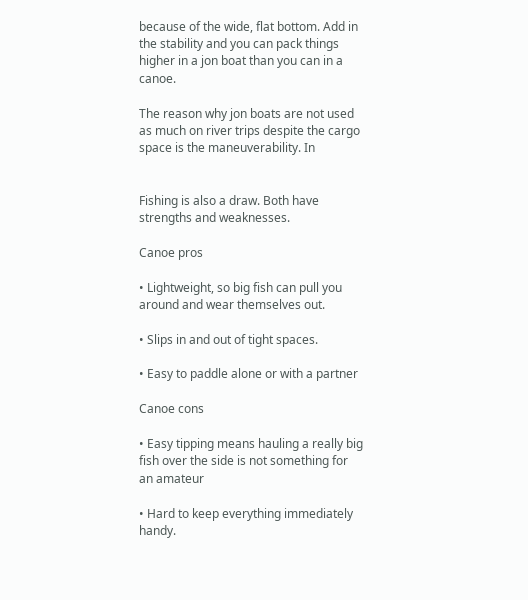because of the wide, flat bottom. Add in the stability and you can pack things higher in a jon boat than you can in a canoe.

The reason why jon boats are not used as much on river trips despite the cargo space is the maneuverability. In


Fishing is also a draw. Both have strengths and weaknesses.

Canoe pros

• Lightweight, so big fish can pull you around and wear themselves out.

• Slips in and out of tight spaces.

• Easy to paddle alone or with a partner

Canoe cons

• Easy tipping means hauling a really big fish over the side is not something for an amateur

• Hard to keep everything immediately handy.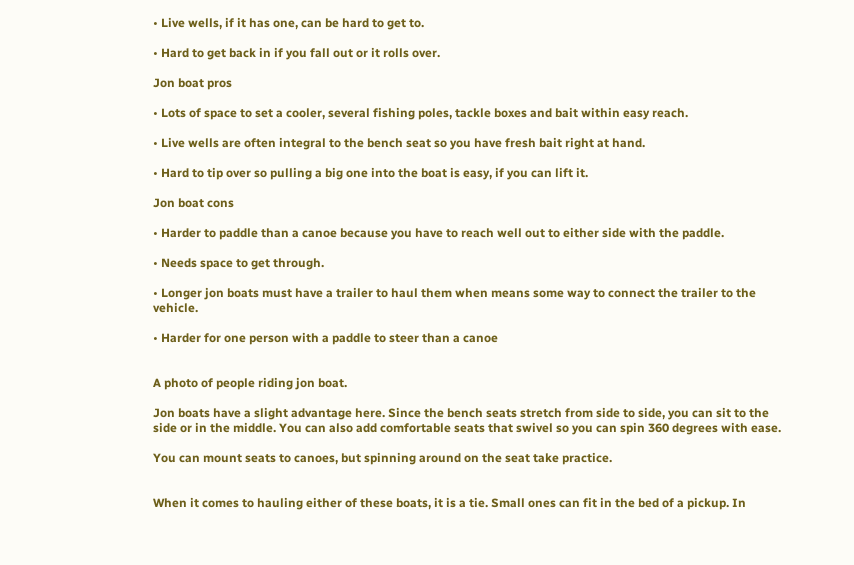• Live wells, if it has one, can be hard to get to.

• Hard to get back in if you fall out or it rolls over.

Jon boat pros

• Lots of space to set a cooler, several fishing poles, tackle boxes and bait within easy reach.

• Live wells are often integral to the bench seat so you have fresh bait right at hand.

• Hard to tip over so pulling a big one into the boat is easy, if you can lift it.

Jon boat cons

• Harder to paddle than a canoe because you have to reach well out to either side with the paddle.

• Needs space to get through.

• Longer jon boats must have a trailer to haul them when means some way to connect the trailer to the vehicle.

• Harder for one person with a paddle to steer than a canoe


A photo of people riding jon boat.

Jon boats have a slight advantage here. Since the bench seats stretch from side to side, you can sit to the side or in the middle. You can also add comfortable seats that swivel so you can spin 360 degrees with ease.

You can mount seats to canoes, but spinning around on the seat take practice.


When it comes to hauling either of these boats, it is a tie. Small ones can fit in the bed of a pickup. In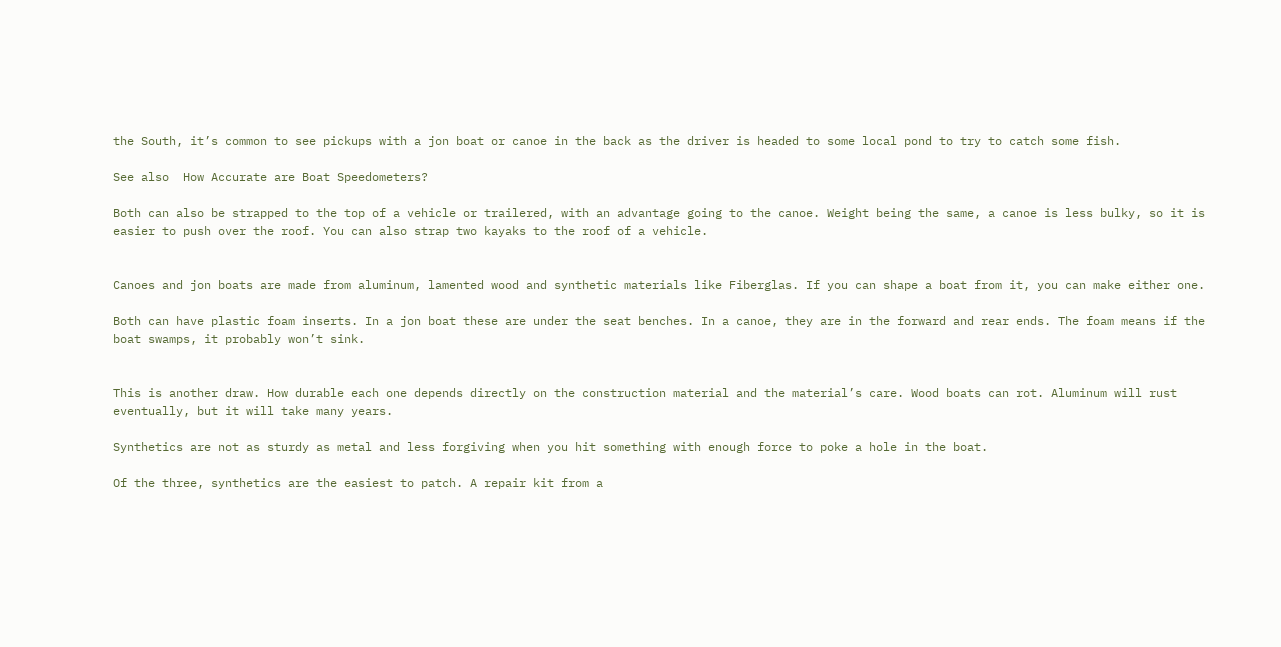the South, it’s common to see pickups with a jon boat or canoe in the back as the driver is headed to some local pond to try to catch some fish.

See also  How Accurate are Boat Speedometers?

Both can also be strapped to the top of a vehicle or trailered, with an advantage going to the canoe. Weight being the same, a canoe is less bulky, so it is easier to push over the roof. You can also strap two kayaks to the roof of a vehicle.


Canoes and jon boats are made from aluminum, lamented wood and synthetic materials like Fiberglas. If you can shape a boat from it, you can make either one.

Both can have plastic foam inserts. In a jon boat these are under the seat benches. In a canoe, they are in the forward and rear ends. The foam means if the boat swamps, it probably won’t sink.


This is another draw. How durable each one depends directly on the construction material and the material’s care. Wood boats can rot. Aluminum will rust eventually, but it will take many years.

Synthetics are not as sturdy as metal and less forgiving when you hit something with enough force to poke a hole in the boat.

Of the three, synthetics are the easiest to patch. A repair kit from a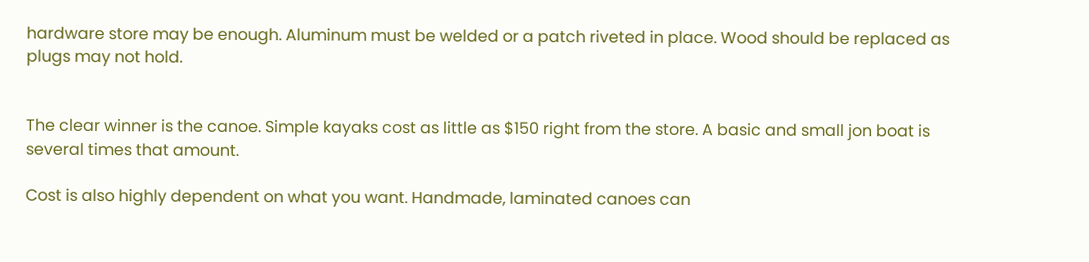hardware store may be enough. Aluminum must be welded or a patch riveted in place. Wood should be replaced as plugs may not hold.


The clear winner is the canoe. Simple kayaks cost as little as $150 right from the store. A basic and small jon boat is several times that amount.

Cost is also highly dependent on what you want. Handmade, laminated canoes can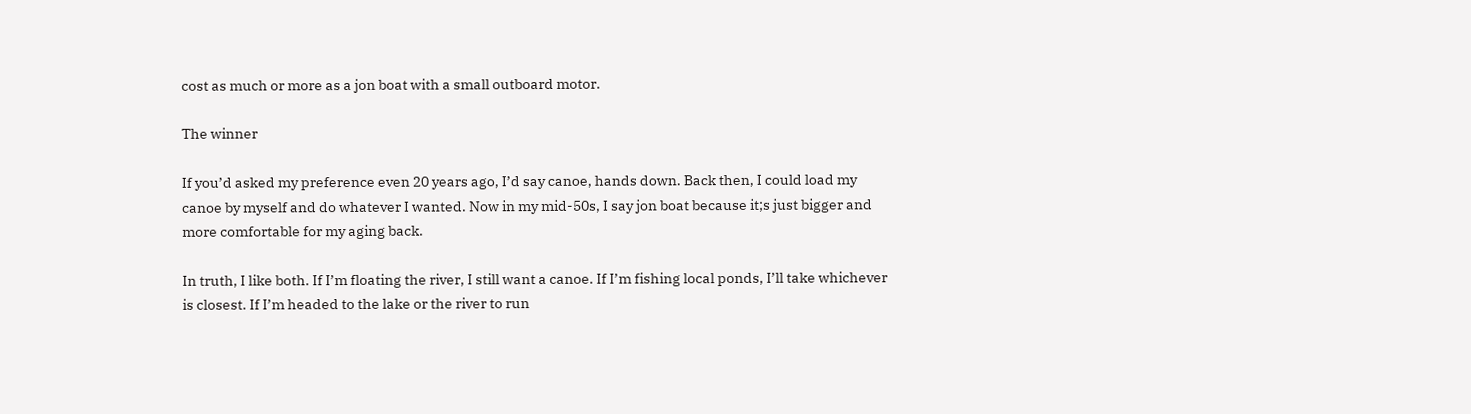cost as much or more as a jon boat with a small outboard motor.

The winner

If you’d asked my preference even 20 years ago, I’d say canoe, hands down. Back then, I could load my canoe by myself and do whatever I wanted. Now in my mid-50s, I say jon boat because it;s just bigger and more comfortable for my aging back.

In truth, I like both. If I’m floating the river, I still want a canoe. If I’m fishing local ponds, I’ll take whichever is closest. If I’m headed to the lake or the river to run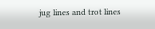jug lines and trot lines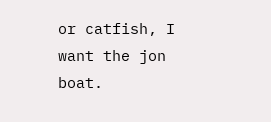or catfish, I want the jon boat.